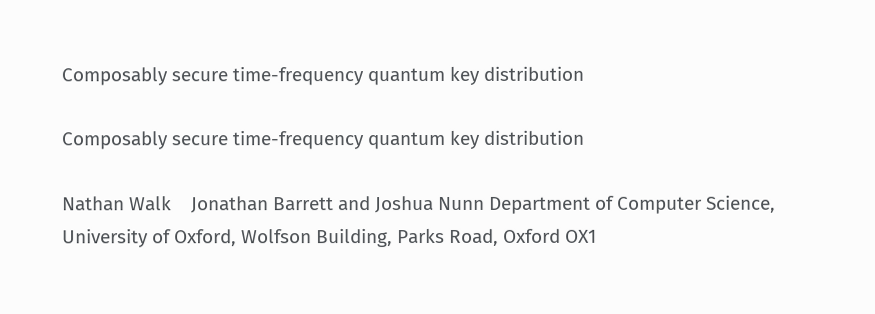Composably secure time-frequency quantum key distribution

Composably secure time-frequency quantum key distribution

Nathan Walk    Jonathan Barrett and Joshua Nunn Department of Computer Science, University of Oxford, Wolfson Building, Parks Road, Oxford OX1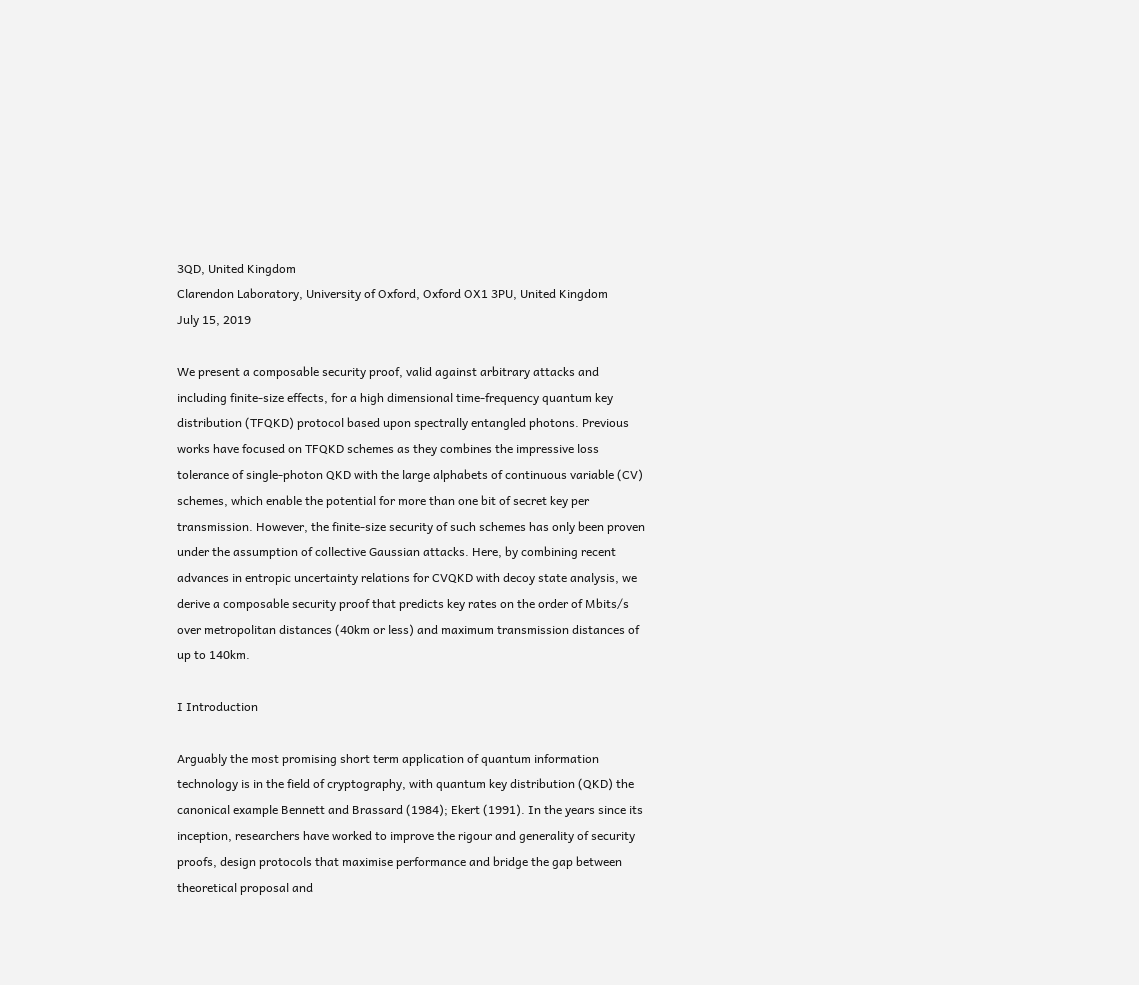3QD, United Kingdom
Clarendon Laboratory, University of Oxford, Oxford OX1 3PU, United Kingdom
July 15, 2019

We present a composable security proof, valid against arbitrary attacks and including finite-size effects, for a high dimensional time-frequency quantum key distribution (TFQKD) protocol based upon spectrally entangled photons. Previous works have focused on TFQKD schemes as they combines the impressive loss tolerance of single-photon QKD with the large alphabets of continuous variable (CV) schemes, which enable the potential for more than one bit of secret key per transmission. However, the finite-size security of such schemes has only been proven under the assumption of collective Gaussian attacks. Here, by combining recent advances in entropic uncertainty relations for CVQKD with decoy state analysis, we derive a composable security proof that predicts key rates on the order of Mbits/s over metropolitan distances (40km or less) and maximum transmission distances of up to 140km.

I Introduction

Arguably the most promising short term application of quantum information technology is in the field of cryptography, with quantum key distribution (QKD) the canonical example Bennett and Brassard (1984); Ekert (1991). In the years since its inception, researchers have worked to improve the rigour and generality of security proofs, design protocols that maximise performance and bridge the gap between theoretical proposal and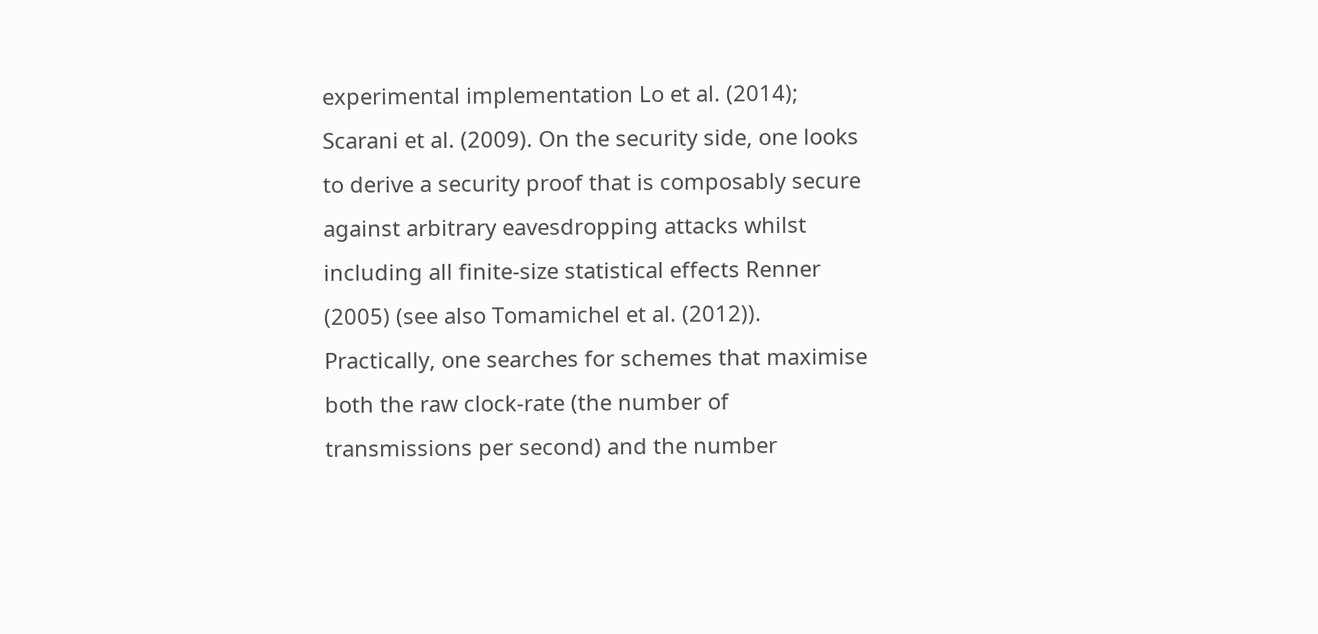experimental implementation Lo et al. (2014); Scarani et al. (2009). On the security side, one looks to derive a security proof that is composably secure against arbitrary eavesdropping attacks whilst including all finite-size statistical effects Renner (2005) (see also Tomamichel et al. (2012)). Practically, one searches for schemes that maximise both the raw clock-rate (the number of transmissions per second) and the number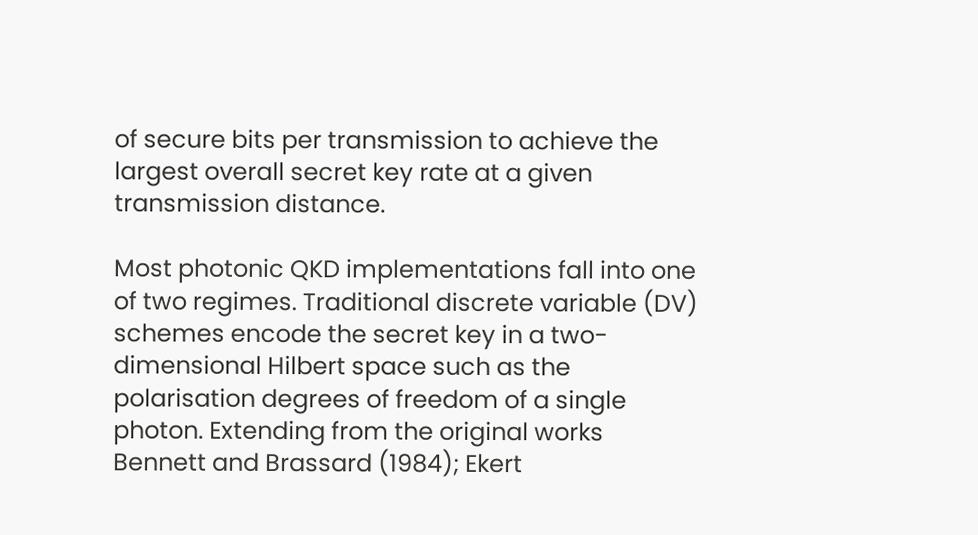of secure bits per transmission to achieve the largest overall secret key rate at a given transmission distance.

Most photonic QKD implementations fall into one of two regimes. Traditional discrete variable (DV) schemes encode the secret key in a two-dimensional Hilbert space such as the polarisation degrees of freedom of a single photon. Extending from the original works Bennett and Brassard (1984); Ekert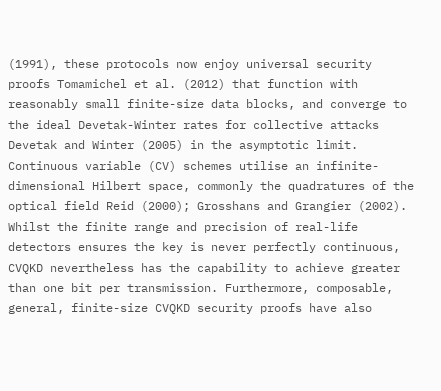(1991), these protocols now enjoy universal security proofs Tomamichel et al. (2012) that function with reasonably small finite-size data blocks, and converge to the ideal Devetak-Winter rates for collective attacks Devetak and Winter (2005) in the asymptotic limit. Continuous variable (CV) schemes utilise an infinite-dimensional Hilbert space, commonly the quadratures of the optical field Reid (2000); Grosshans and Grangier (2002). Whilst the finite range and precision of real-life detectors ensures the key is never perfectly continuous, CVQKD nevertheless has the capability to achieve greater than one bit per transmission. Furthermore, composable, general, finite-size CVQKD security proofs have also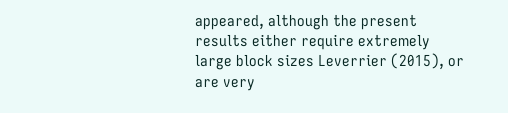appeared, although the present results either require extremely large block sizes Leverrier (2015), or are very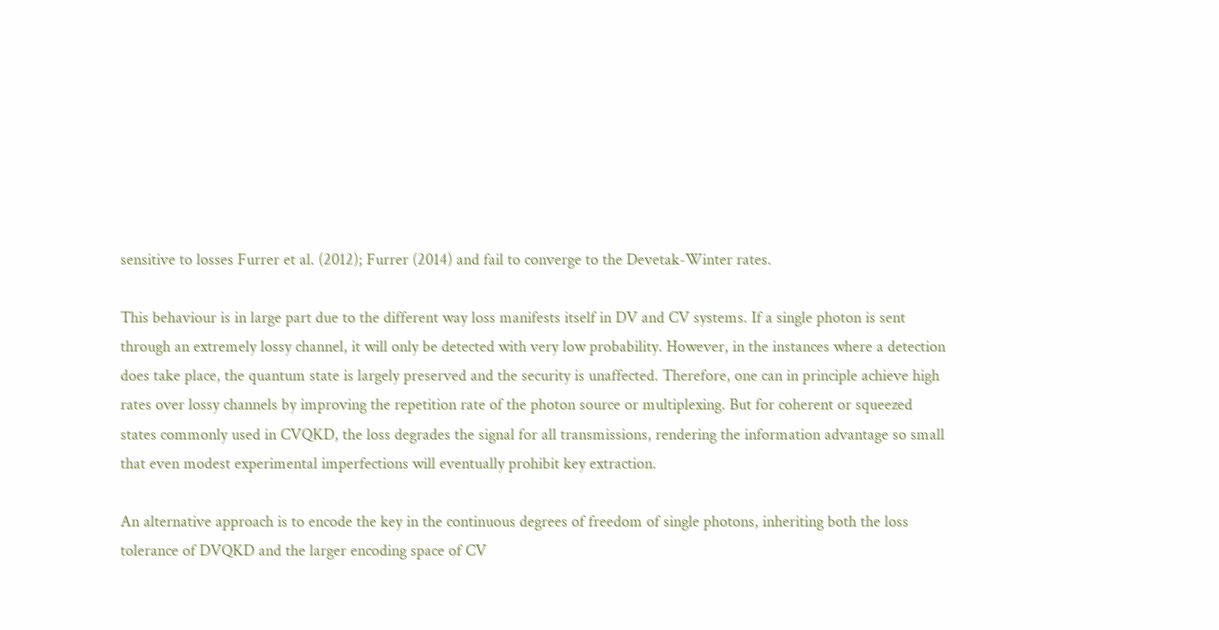sensitive to losses Furrer et al. (2012); Furrer (2014) and fail to converge to the Devetak-Winter rates.

This behaviour is in large part due to the different way loss manifests itself in DV and CV systems. If a single photon is sent through an extremely lossy channel, it will only be detected with very low probability. However, in the instances where a detection does take place, the quantum state is largely preserved and the security is unaffected. Therefore, one can in principle achieve high rates over lossy channels by improving the repetition rate of the photon source or multiplexing. But for coherent or squeezed states commonly used in CVQKD, the loss degrades the signal for all transmissions, rendering the information advantage so small that even modest experimental imperfections will eventually prohibit key extraction.

An alternative approach is to encode the key in the continuous degrees of freedom of single photons, inheriting both the loss tolerance of DVQKD and the larger encoding space of CV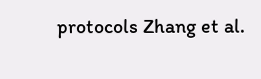protocols Zhang et al.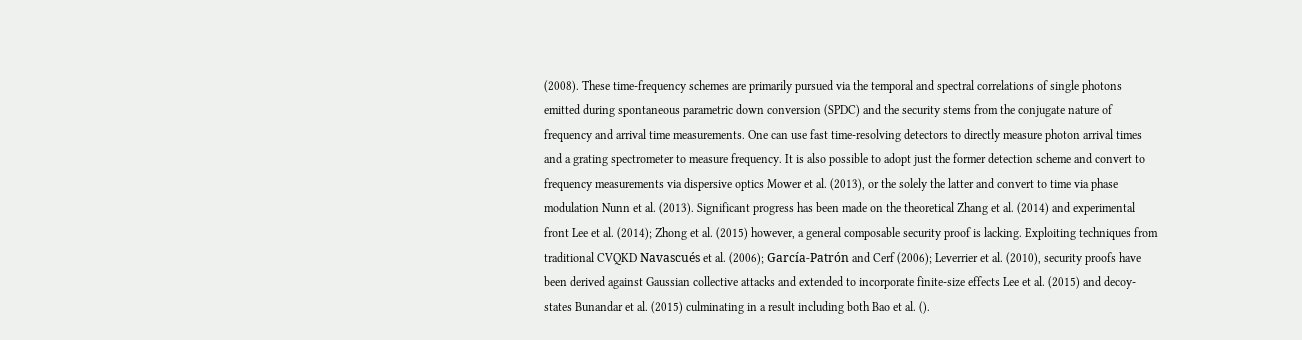(2008). These time-frequency schemes are primarily pursued via the temporal and spectral correlations of single photons emitted during spontaneous parametric down conversion (SPDC) and the security stems from the conjugate nature of frequency and arrival time measurements. One can use fast time-resolving detectors to directly measure photon arrival times and a grating spectrometer to measure frequency. It is also possible to adopt just the former detection scheme and convert to frequency measurements via dispersive optics Mower et al. (2013), or the solely the latter and convert to time via phase modulation Nunn et al. (2013). Significant progress has been made on the theoretical Zhang et al. (2014) and experimental front Lee et al. (2014); Zhong et al. (2015) however, a general composable security proof is lacking. Exploiting techniques from traditional CVQKD Navascués et al. (2006); García-Patrón and Cerf (2006); Leverrier et al. (2010), security proofs have been derived against Gaussian collective attacks and extended to incorporate finite-size effects Lee et al. (2015) and decoy-states Bunandar et al. (2015) culminating in a result including both Bao et al. ().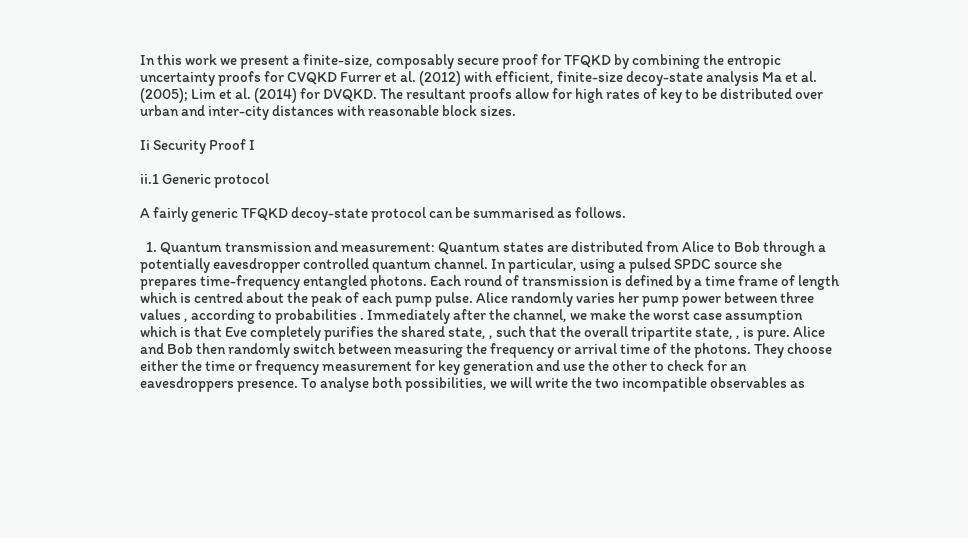In this work we present a finite-size, composably secure proof for TFQKD by combining the entropic uncertainty proofs for CVQKD Furrer et al. (2012) with efficient, finite-size decoy-state analysis Ma et al. (2005); Lim et al. (2014) for DVQKD. The resultant proofs allow for high rates of key to be distributed over urban and inter-city distances with reasonable block sizes.

Ii Security Proof I

ii.1 Generic protocol

A fairly generic TFQKD decoy-state protocol can be summarised as follows.

  1. Quantum transmission and measurement: Quantum states are distributed from Alice to Bob through a potentially eavesdropper controlled quantum channel. In particular, using a pulsed SPDC source she prepares time-frequency entangled photons. Each round of transmission is defined by a time frame of length which is centred about the peak of each pump pulse. Alice randomly varies her pump power between three values , according to probabilities . Immediately after the channel, we make the worst case assumption which is that Eve completely purifies the shared state, , such that the overall tripartite state, , is pure. Alice and Bob then randomly switch between measuring the frequency or arrival time of the photons. They choose either the time or frequency measurement for key generation and use the other to check for an eavesdroppers presence. To analyse both possibilities, we will write the two incompatible observables as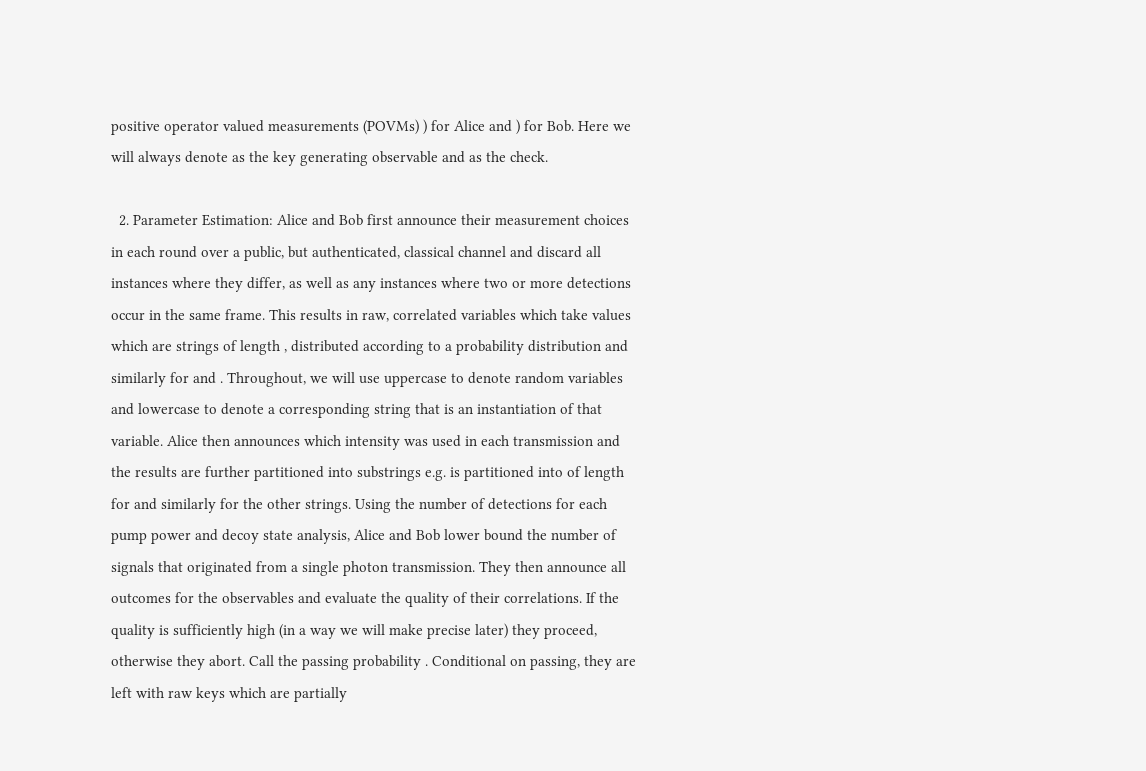positive operator valued measurements (POVMs) ) for Alice and ) for Bob. Here we will always denote as the key generating observable and as the check.

  2. Parameter Estimation: Alice and Bob first announce their measurement choices in each round over a public, but authenticated, classical channel and discard all instances where they differ, as well as any instances where two or more detections occur in the same frame. This results in raw, correlated variables which take values which are strings of length , distributed according to a probability distribution and similarly for and . Throughout, we will use uppercase to denote random variables and lowercase to denote a corresponding string that is an instantiation of that variable. Alice then announces which intensity was used in each transmission and the results are further partitioned into substrings e.g. is partitioned into of length for and similarly for the other strings. Using the number of detections for each pump power and decoy state analysis, Alice and Bob lower bound the number of signals that originated from a single photon transmission. They then announce all outcomes for the observables and evaluate the quality of their correlations. If the quality is sufficiently high (in a way we will make precise later) they proceed, otherwise they abort. Call the passing probability . Conditional on passing, they are left with raw keys which are partially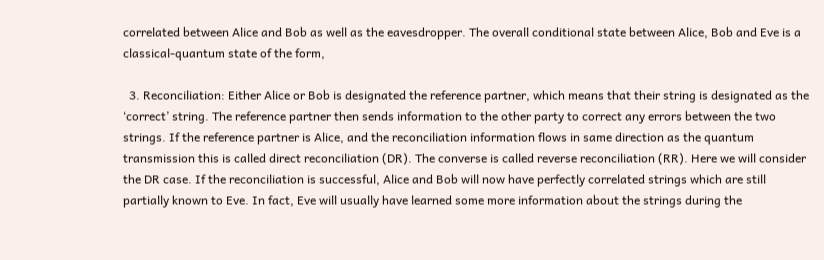correlated between Alice and Bob as well as the eavesdropper. The overall conditional state between Alice, Bob and Eve is a classical-quantum state of the form,

  3. Reconciliation: Either Alice or Bob is designated the reference partner, which means that their string is designated as the ‘correct’ string. The reference partner then sends information to the other party to correct any errors between the two strings. If the reference partner is Alice, and the reconciliation information flows in same direction as the quantum transmission this is called direct reconciliation (DR). The converse is called reverse reconciliation (RR). Here we will consider the DR case. If the reconciliation is successful, Alice and Bob will now have perfectly correlated strings which are still partially known to Eve. In fact, Eve will usually have learned some more information about the strings during the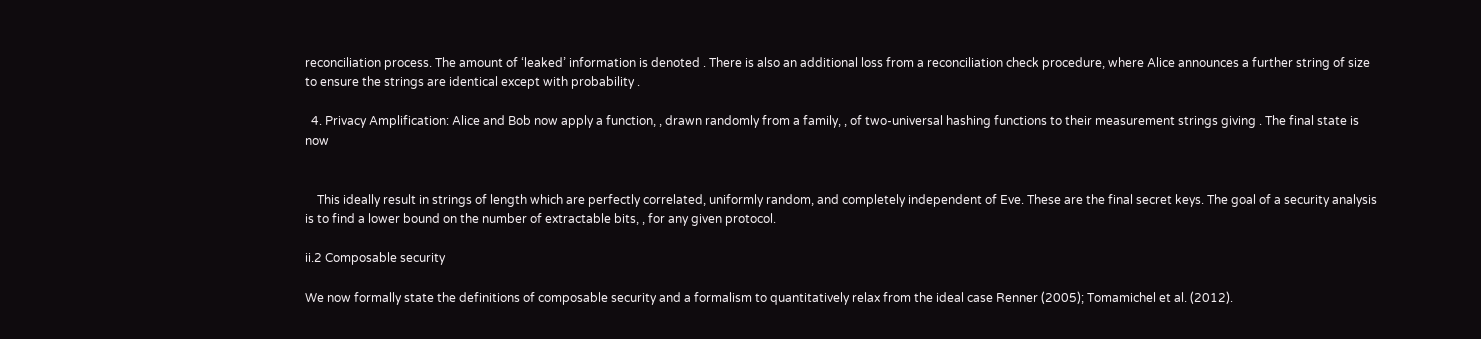reconciliation process. The amount of ‘leaked’ information is denoted . There is also an additional loss from a reconciliation check procedure, where Alice announces a further string of size to ensure the strings are identical except with probability .

  4. Privacy Amplification: Alice and Bob now apply a function, , drawn randomly from a family, , of two-universal hashing functions to their measurement strings giving . The final state is now


    This ideally result in strings of length which are perfectly correlated, uniformly random, and completely independent of Eve. These are the final secret keys. The goal of a security analysis is to find a lower bound on the number of extractable bits, , for any given protocol.

ii.2 Composable security

We now formally state the definitions of composable security and a formalism to quantitatively relax from the ideal case Renner (2005); Tomamichel et al. (2012).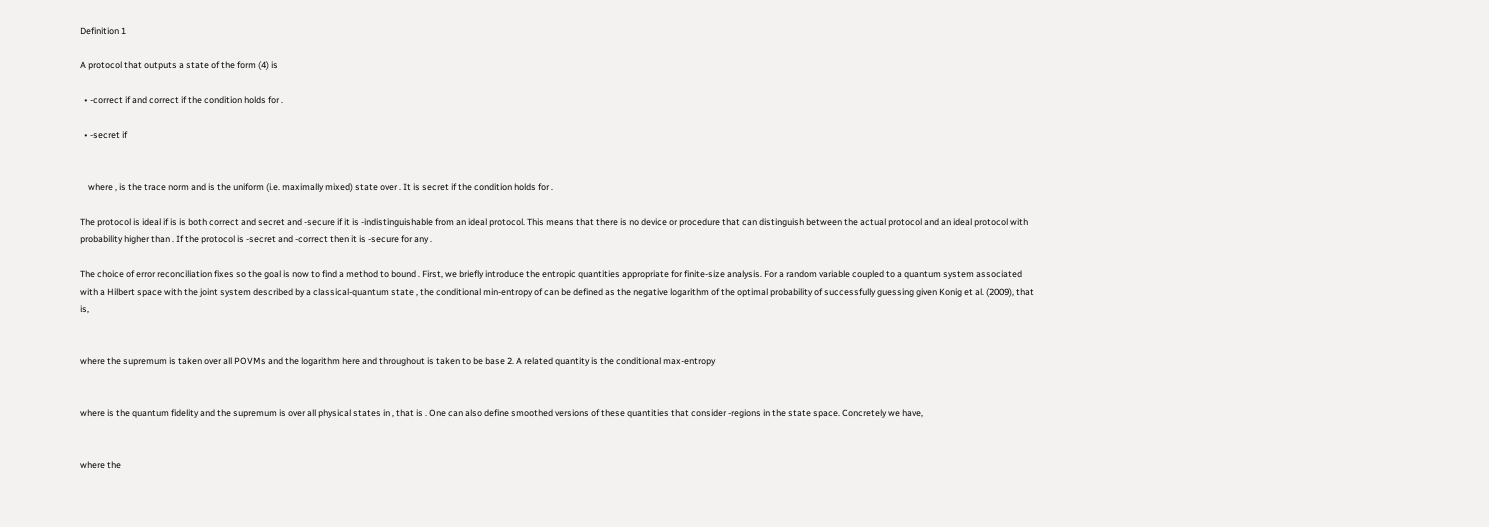Definition 1

A protocol that outputs a state of the form (4) is

  • -correct if and correct if the condition holds for .

  • -secret if


    where , is the trace norm and is the uniform (i.e. maximally mixed) state over . It is secret if the condition holds for .

The protocol is ideal if is is both correct and secret and -secure if it is -indistinguishable from an ideal protocol. This means that there is no device or procedure that can distinguish between the actual protocol and an ideal protocol with probability higher than . If the protocol is -secret and -correct then it is -secure for any .

The choice of error reconciliation fixes so the goal is now to find a method to bound . First, we briefly introduce the entropic quantities appropriate for finite-size analysis. For a random variable coupled to a quantum system associated with a Hilbert space with the joint system described by a classical-quantum state , the conditional min-entropy of can be defined as the negative logarithm of the optimal probability of successfully guessing given Konig et al. (2009), that is,


where the supremum is taken over all POVMs and the logarithm here and throughout is taken to be base 2. A related quantity is the conditional max-entropy


where is the quantum fidelity and the supremum is over all physical states in , that is . One can also define smoothed versions of these quantities that consider -regions in the state space. Concretely we have,


where the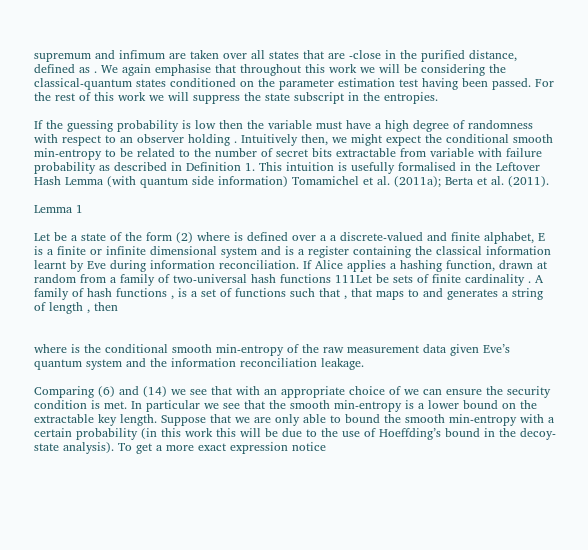supremum and infimum are taken over all states that are -close in the purified distance, defined as . We again emphasise that throughout this work we will be considering the classical-quantum states conditioned on the parameter estimation test having been passed. For the rest of this work we will suppress the state subscript in the entropies.

If the guessing probability is low then the variable must have a high degree of randomness with respect to an observer holding . Intuitively then, we might expect the conditional smooth min-entropy to be related to the number of secret bits extractable from variable with failure probability as described in Definition 1. This intuition is usefully formalised in the Leftover Hash Lemma (with quantum side information) Tomamichel et al. (2011a); Berta et al. (2011).

Lemma 1

Let be a state of the form (2) where is defined over a a discrete-valued and finite alphabet, E is a finite or infinite dimensional system and is a register containing the classical information learnt by Eve during information reconciliation. If Alice applies a hashing function, drawn at random from a family of two-universal hash functions 111Let be sets of finite cardinality . A family of hash functions , is a set of functions such that , that maps to and generates a string of length , then


where is the conditional smooth min-entropy of the raw measurement data given Eve’s quantum system and the information reconciliation leakage.

Comparing (6) and (14) we see that with an appropriate choice of we can ensure the security condition is met. In particular we see that the smooth min-entropy is a lower bound on the extractable key length. Suppose that we are only able to bound the smooth min-entropy with a certain probability (in this work this will be due to the use of Hoeffding’s bound in the decoy-state analysis). To get a more exact expression notice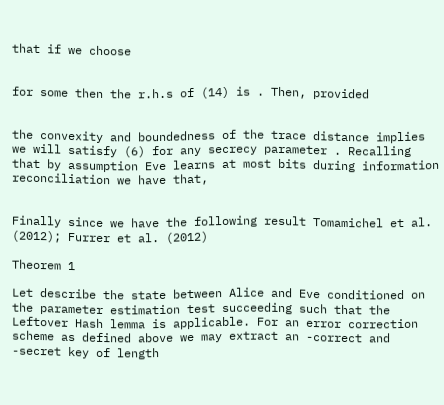that if we choose


for some then the r.h.s of (14) is . Then, provided


the convexity and boundedness of the trace distance implies we will satisfy (6) for any secrecy parameter . Recalling that by assumption Eve learns at most bits during information reconciliation we have that,


Finally since we have the following result Tomamichel et al. (2012); Furrer et al. (2012)

Theorem 1

Let describe the state between Alice and Eve conditioned on the parameter estimation test succeeding such that the Leftover Hash lemma is applicable. For an error correction scheme as defined above we may extract an -correct and -secret key of length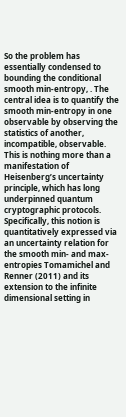So the problem has essentially condensed to bounding the conditional smooth min-entropy, . The central idea is to quantify the smooth min-entropy in one observable by observing the statistics of another, incompatible, observable. This is nothing more than a manifestation of Heisenberg’s uncertainty principle, which has long underpinned quantum cryptographic protocols. Specifically, this notion is quantitatively expressed via an uncertainty relation for the smooth min- and max-entropies Tomamichel and Renner (2011) and its extension to the infinite dimensional setting in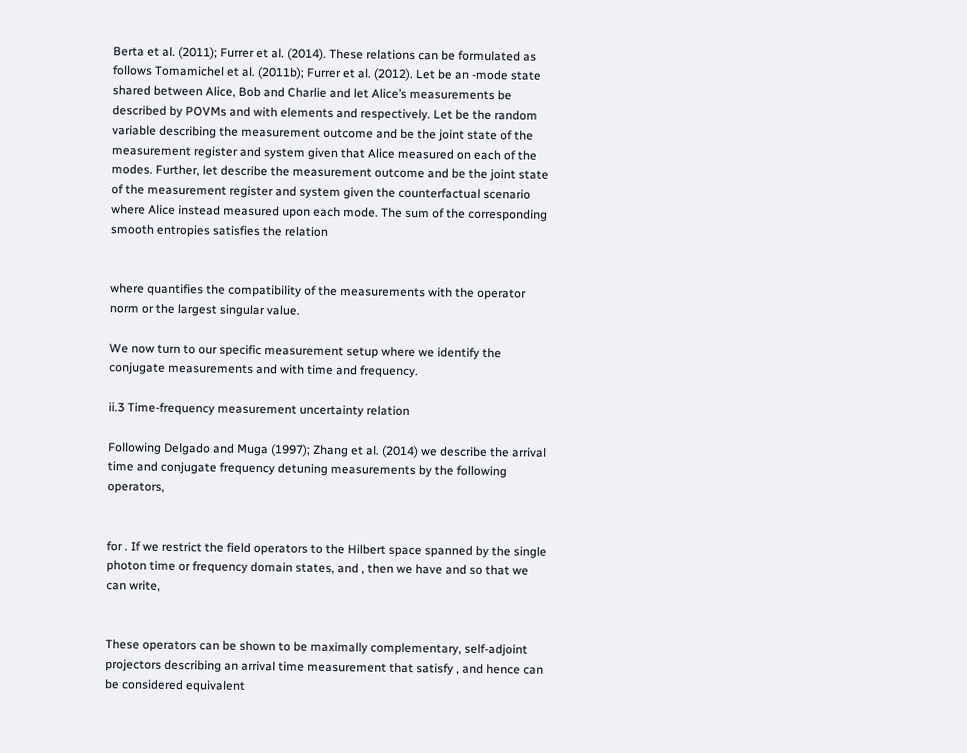Berta et al. (2011); Furrer et al. (2014). These relations can be formulated as follows Tomamichel et al. (2011b); Furrer et al. (2012). Let be an -mode state shared between Alice, Bob and Charlie and let Alice’s measurements be described by POVMs and with elements and respectively. Let be the random variable describing the measurement outcome and be the joint state of the measurement register and system given that Alice measured on each of the modes. Further, let describe the measurement outcome and be the joint state of the measurement register and system given the counterfactual scenario where Alice instead measured upon each mode. The sum of the corresponding smooth entropies satisfies the relation


where quantifies the compatibility of the measurements with the operator norm or the largest singular value.

We now turn to our specific measurement setup where we identify the conjugate measurements and with time and frequency.

ii.3 Time-frequency measurement uncertainty relation

Following Delgado and Muga (1997); Zhang et al. (2014) we describe the arrival time and conjugate frequency detuning measurements by the following operators,


for . If we restrict the field operators to the Hilbert space spanned by the single photon time or frequency domain states, and , then we have and so that we can write,


These operators can be shown to be maximally complementary, self-adjoint projectors describing an arrival time measurement that satisfy , and hence can be considered equivalent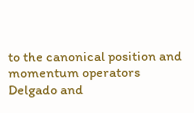to the canonical position and momentum operators Delgado and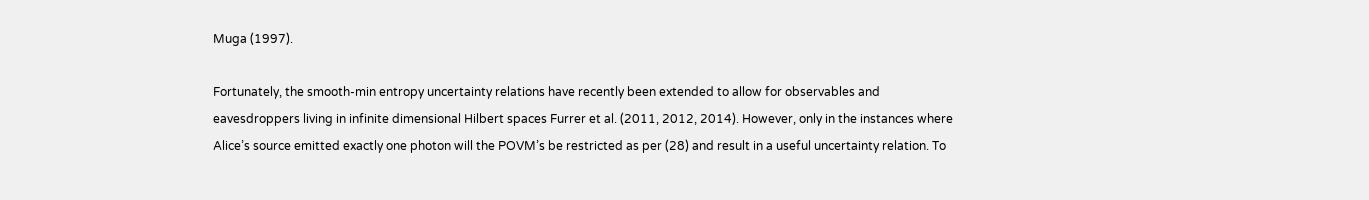Muga (1997).

Fortunately, the smooth-min entropy uncertainty relations have recently been extended to allow for observables and eavesdroppers living in infinite dimensional Hilbert spaces Furrer et al. (2011, 2012, 2014). However, only in the instances where Alice’s source emitted exactly one photon will the POVM’s be restricted as per (28) and result in a useful uncertainty relation. To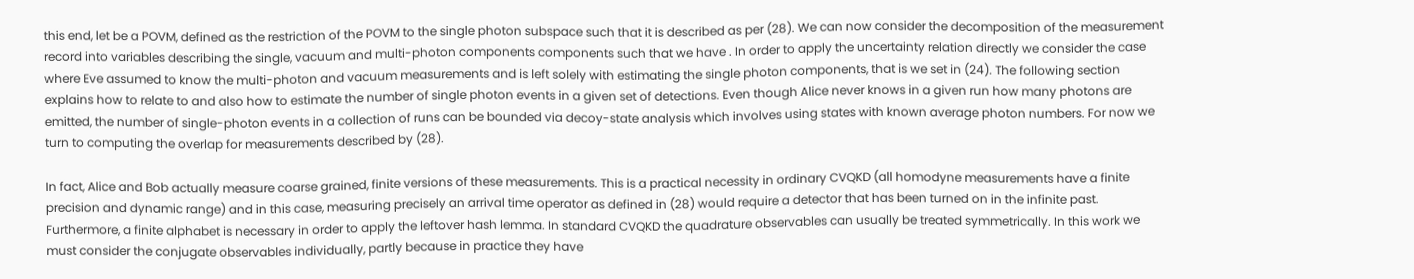this end, let be a POVM, defined as the restriction of the POVM to the single photon subspace such that it is described as per (28). We can now consider the decomposition of the measurement record into variables describing the single, vacuum and multi-photon components components such that we have . In order to apply the uncertainty relation directly we consider the case where Eve assumed to know the multi-photon and vacuum measurements and is left solely with estimating the single photon components, that is we set in (24). The following section explains how to relate to and also how to estimate the number of single photon events in a given set of detections. Even though Alice never knows in a given run how many photons are emitted, the number of single-photon events in a collection of runs can be bounded via decoy-state analysis which involves using states with known average photon numbers. For now we turn to computing the overlap for measurements described by (28).

In fact, Alice and Bob actually measure coarse grained, finite versions of these measurements. This is a practical necessity in ordinary CVQKD (all homodyne measurements have a finite precision and dynamic range) and in this case, measuring precisely an arrival time operator as defined in (28) would require a detector that has been turned on in the infinite past. Furthermore, a finite alphabet is necessary in order to apply the leftover hash lemma. In standard CVQKD the quadrature observables can usually be treated symmetrically. In this work we must consider the conjugate observables individually, partly because in practice they have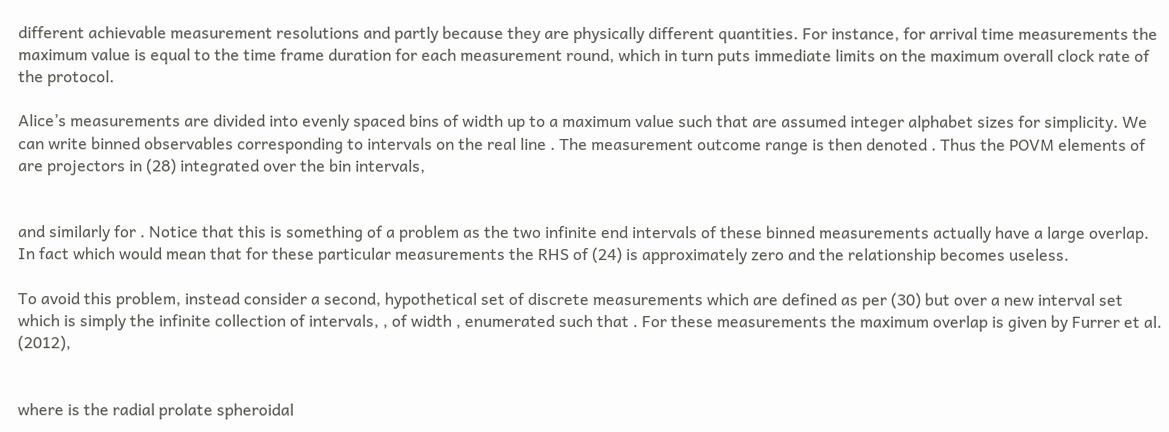different achievable measurement resolutions and partly because they are physically different quantities. For instance, for arrival time measurements the maximum value is equal to the time frame duration for each measurement round, which in turn puts immediate limits on the maximum overall clock rate of the protocol.

Alice’s measurements are divided into evenly spaced bins of width up to a maximum value such that are assumed integer alphabet sizes for simplicity. We can write binned observables corresponding to intervals on the real line . The measurement outcome range is then denoted . Thus the POVM elements of are projectors in (28) integrated over the bin intervals,


and similarly for . Notice that this is something of a problem as the two infinite end intervals of these binned measurements actually have a large overlap. In fact which would mean that for these particular measurements the RHS of (24) is approximately zero and the relationship becomes useless.

To avoid this problem, instead consider a second, hypothetical set of discrete measurements which are defined as per (30) but over a new interval set which is simply the infinite collection of intervals, , of width , enumerated such that . For these measurements the maximum overlap is given by Furrer et al. (2012),


where is the radial prolate spheroidal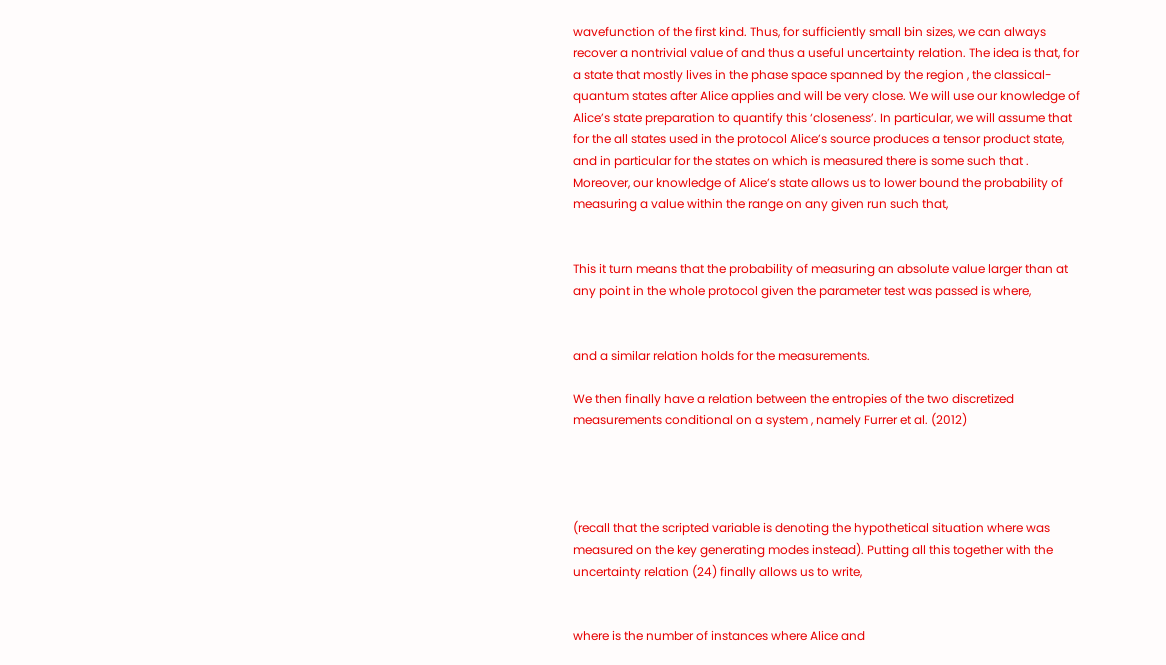wavefunction of the first kind. Thus, for sufficiently small bin sizes, we can always recover a nontrivial value of and thus a useful uncertainty relation. The idea is that, for a state that mostly lives in the phase space spanned by the region , the classical-quantum states after Alice applies and will be very close. We will use our knowledge of Alice’s state preparation to quantify this ‘closeness’. In particular, we will assume that for the all states used in the protocol Alice’s source produces a tensor product state, and in particular for the states on which is measured there is some such that . Moreover, our knowledge of Alice’s state allows us to lower bound the probability of measuring a value within the range on any given run such that,


This it turn means that the probability of measuring an absolute value larger than at any point in the whole protocol given the parameter test was passed is where,


and a similar relation holds for the measurements.

We then finally have a relation between the entropies of the two discretized measurements conditional on a system , namely Furrer et al. (2012)




(recall that the scripted variable is denoting the hypothetical situation where was measured on the key generating modes instead). Putting all this together with the uncertainty relation (24) finally allows us to write,


where is the number of instances where Alice and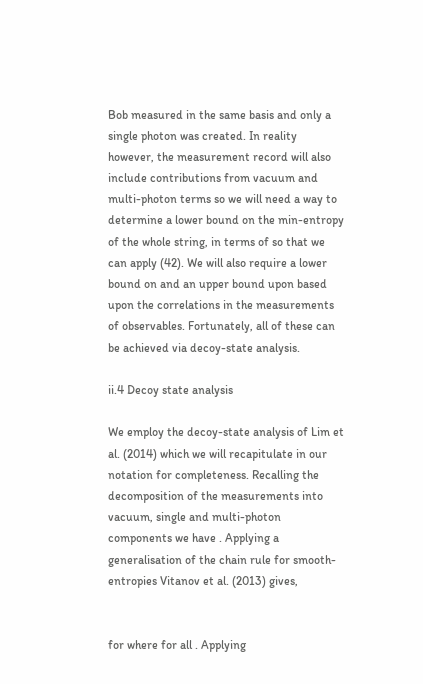Bob measured in the same basis and only a single photon was created. In reality however, the measurement record will also include contributions from vacuum and multi-photon terms so we will need a way to determine a lower bound on the min-entropy of the whole string, in terms of so that we can apply (42). We will also require a lower bound on and an upper bound upon based upon the correlations in the measurements of observables. Fortunately, all of these can be achieved via decoy-state analysis.

ii.4 Decoy state analysis

We employ the decoy-state analysis of Lim et al. (2014) which we will recapitulate in our notation for completeness. Recalling the decomposition of the measurements into vacuum, single and multi-photon components we have . Applying a generalisation of the chain rule for smooth-entropies Vitanov et al. (2013) gives,


for where for all . Applying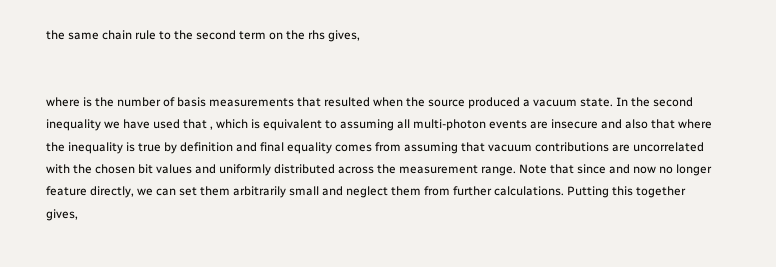the same chain rule to the second term on the rhs gives,


where is the number of basis measurements that resulted when the source produced a vacuum state. In the second inequality we have used that , which is equivalent to assuming all multi-photon events are insecure and also that where the inequality is true by definition and final equality comes from assuming that vacuum contributions are uncorrelated with the chosen bit values and uniformly distributed across the measurement range. Note that since and now no longer feature directly, we can set them arbitrarily small and neglect them from further calculations. Putting this together gives,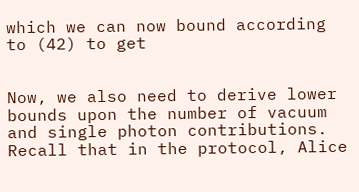which we can now bound according to (42) to get


Now, we also need to derive lower bounds upon the number of vacuum and single photon contributions. Recall that in the protocol, Alice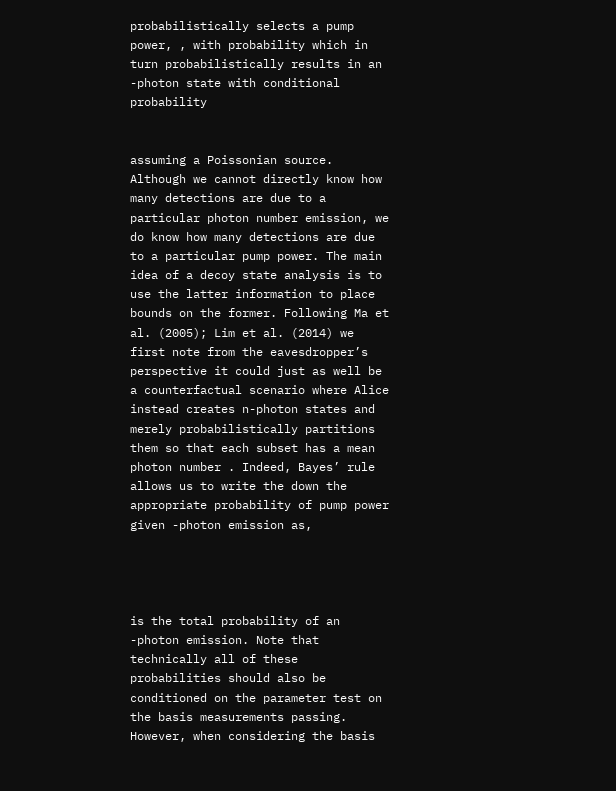probabilistically selects a pump power, , with probability which in turn probabilistically results in an -photon state with conditional probability


assuming a Poissonian source. Although we cannot directly know how many detections are due to a particular photon number emission, we do know how many detections are due to a particular pump power. The main idea of a decoy state analysis is to use the latter information to place bounds on the former. Following Ma et al. (2005); Lim et al. (2014) we first note from the eavesdropper’s perspective it could just as well be a counterfactual scenario where Alice instead creates n-photon states and merely probabilistically partitions them so that each subset has a mean photon number . Indeed, Bayes’ rule allows us to write the down the appropriate probability of pump power given -photon emission as,




is the total probability of an -photon emission. Note that technically all of these probabilities should also be conditioned on the parameter test on the basis measurements passing. However, when considering the basis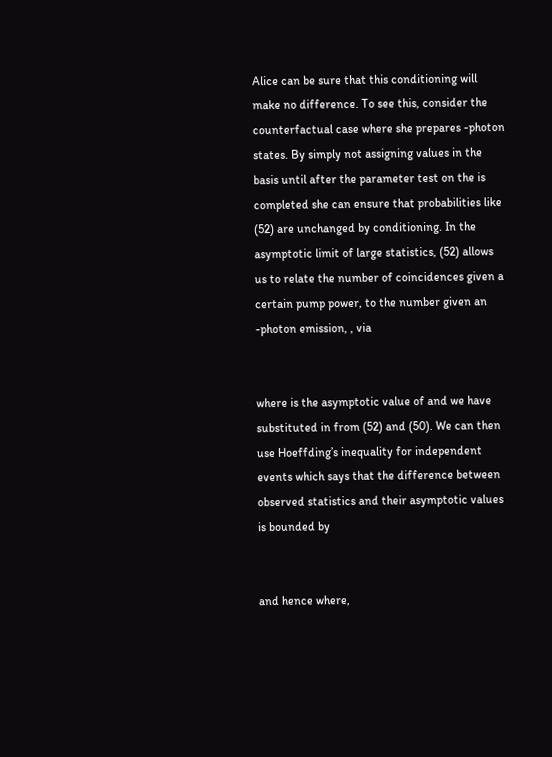Alice can be sure that this conditioning will make no difference. To see this, consider the counterfactual case where she prepares -photon states. By simply not assigning values in the basis until after the parameter test on the is completed she can ensure that probabilities like (52) are unchanged by conditioning. In the asymptotic limit of large statistics, (52) allows us to relate the number of coincidences given a certain pump power, to the number given an -photon emission, , via


where is the asymptotic value of and we have substituted in from (52) and (50). We can then use Hoeffding’s inequality for independent events which says that the difference between observed statistics and their asymptotic values is bounded by


and hence where,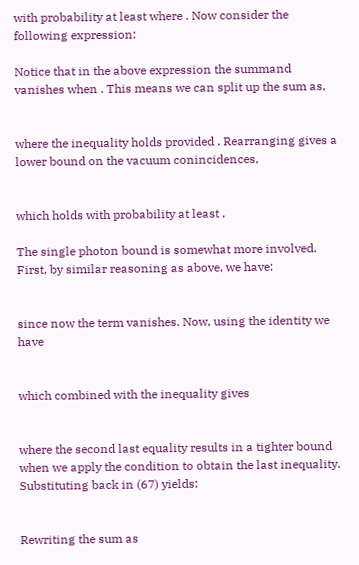with probability at least where . Now consider the following expression:

Notice that in the above expression the summand vanishes when . This means we can split up the sum as,


where the inequality holds provided . Rearranging gives a lower bound on the vacuum conincidences,


which holds with probability at least .

The single photon bound is somewhat more involved. First, by similar reasoning as above, we have:


since now the term vanishes. Now, using the identity we have


which combined with the inequality gives


where the second last equality results in a tighter bound when we apply the condition to obtain the last inequality. Substituting back in (67) yields:


Rewriting the sum as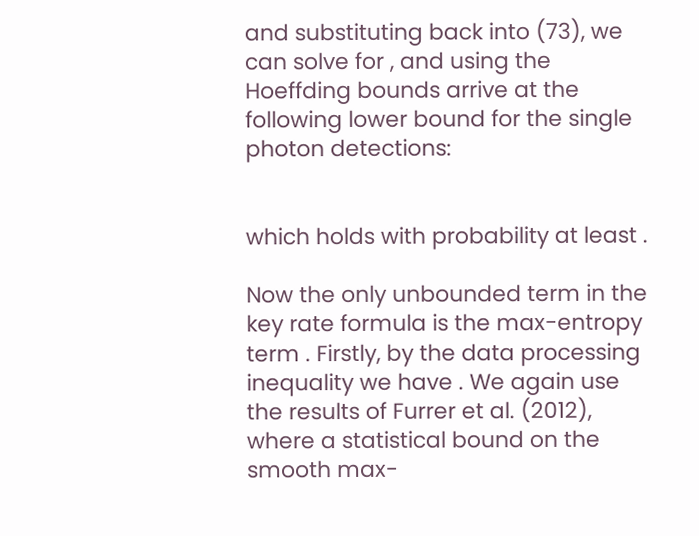and substituting back into (73), we can solve for , and using the Hoeffding bounds arrive at the following lower bound for the single photon detections:


which holds with probability at least .

Now the only unbounded term in the key rate formula is the max-entropy term . Firstly, by the data processing inequality we have . We again use the results of Furrer et al. (2012), where a statistical bound on the smooth max-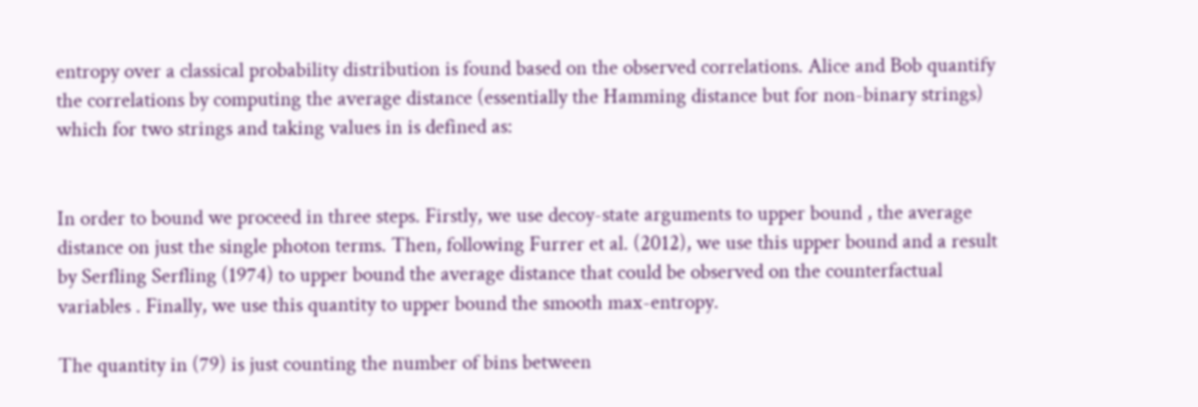entropy over a classical probability distribution is found based on the observed correlations. Alice and Bob quantify the correlations by computing the average distance (essentially the Hamming distance but for non-binary strings) which for two strings and taking values in is defined as:


In order to bound we proceed in three steps. Firstly, we use decoy-state arguments to upper bound , the average distance on just the single photon terms. Then, following Furrer et al. (2012), we use this upper bound and a result by Serfling Serfling (1974) to upper bound the average distance that could be observed on the counterfactual variables . Finally, we use this quantity to upper bound the smooth max-entropy.

The quantity in (79) is just counting the number of bins between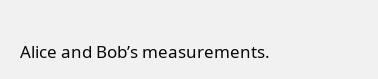Alice and Bob’s measurements.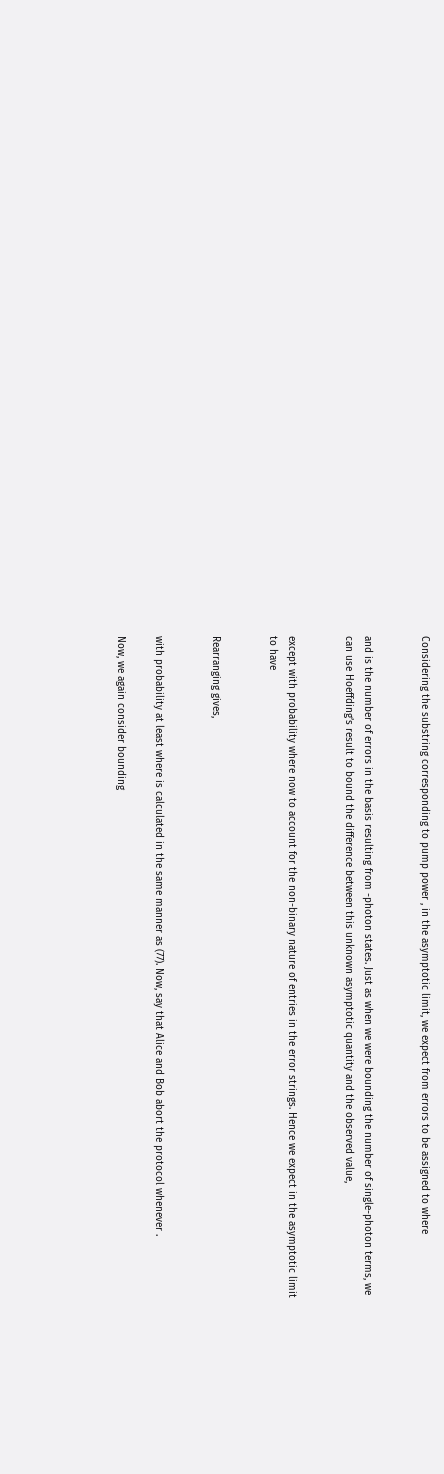Considering the substring corresponding to pump power , in the asymptotic limit, we expect from errors to be assigned to where


and is the number of errors in the basis resulting from -photon states. Just as when we were bounding the number of single-photon terms, we can use Hoeffding’s result to bound the difference between this unknown asymptotic quantity and the observed value,


except with probability where now to account for the non-binary nature of entries in the error strings. Hence we expect in the asymptotic limit to have


Rearranging gives,


with probability at least where is calculated in the same manner as (77). Now, say that Alice and Bob abort the protocol whenever .

Now, we again consider bounding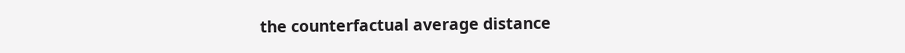the counterfactual average distance